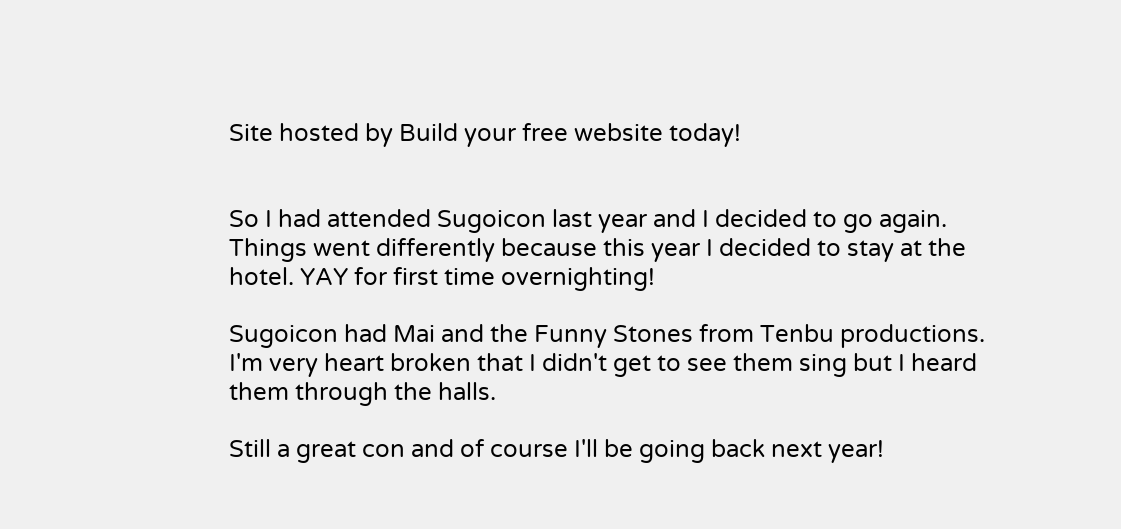Site hosted by Build your free website today!


So I had attended Sugoicon last year and I decided to go again. Things went differently because this year I decided to stay at the hotel. YAY for first time overnighting!

Sugoicon had Mai and the Funny Stones from Tenbu productions. I'm very heart broken that I didn't get to see them sing but I heard them through the halls.

Still a great con and of course I'll be going back next year!